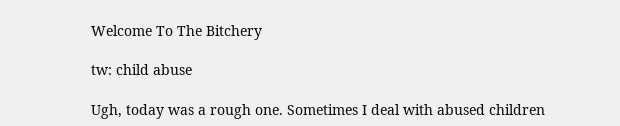Welcome To The Bitchery

tw: child abuse

Ugh, today was a rough one. Sometimes I deal with abused children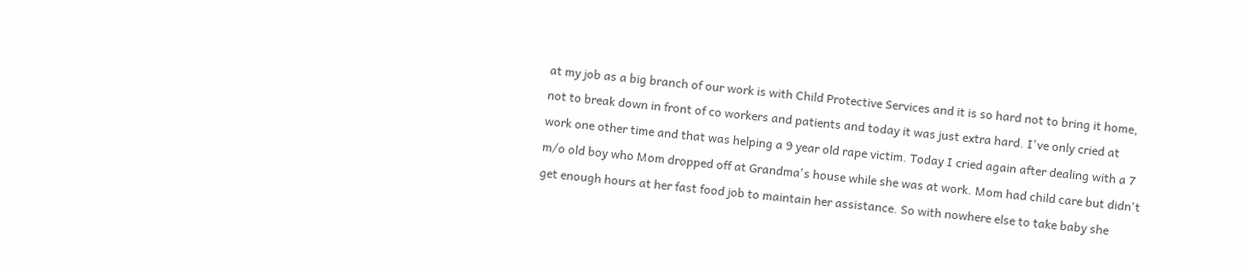at my job as a big branch of our work is with Child Protective Services and it is so hard not to bring it home, not to break down in front of co workers and patients and today it was just extra hard. I've only cried at work one other time and that was helping a 9 year old rape victim. Today I cried again after dealing with a 7 m/o old boy who Mom dropped off at Grandma's house while she was at work. Mom had child care but didn't get enough hours at her fast food job to maintain her assistance. So with nowhere else to take baby she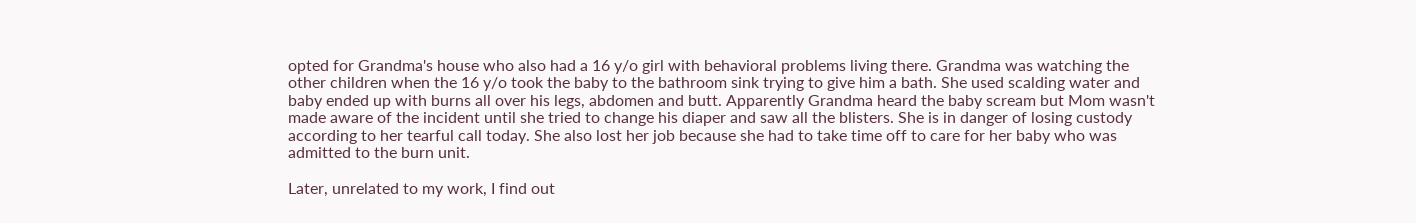opted for Grandma's house who also had a 16 y/o girl with behavioral problems living there. Grandma was watching the other children when the 16 y/o took the baby to the bathroom sink trying to give him a bath. She used scalding water and baby ended up with burns all over his legs, abdomen and butt. Apparently Grandma heard the baby scream but Mom wasn't made aware of the incident until she tried to change his diaper and saw all the blisters. She is in danger of losing custody according to her tearful call today. She also lost her job because she had to take time off to care for her baby who was admitted to the burn unit.

Later, unrelated to my work, I find out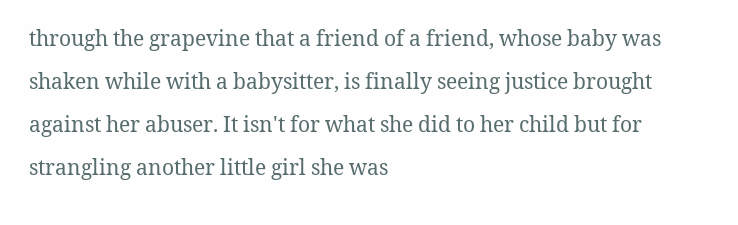through the grapevine that a friend of a friend, whose baby was shaken while with a babysitter, is finally seeing justice brought against her abuser. It isn't for what she did to her child but for strangling another little girl she was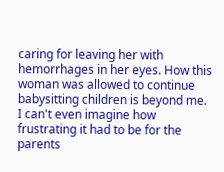caring for leaving her with hemorrhages in her eyes. How this woman was allowed to continue babysitting children is beyond me. I can't even imagine how frustrating it had to be for the parents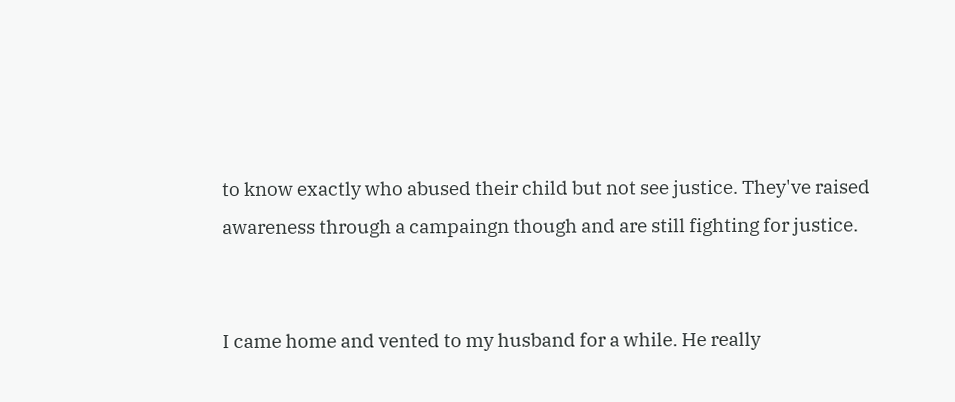to know exactly who abused their child but not see justice. They've raised awareness through a campaingn though and are still fighting for justice.


I came home and vented to my husband for a while. He really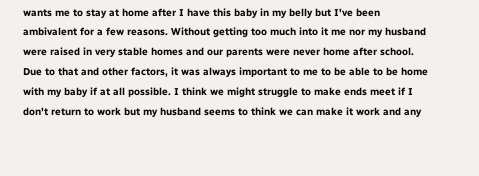wants me to stay at home after I have this baby in my belly but I've been ambivalent for a few reasons. Without getting too much into it me nor my husband were raised in very stable homes and our parents were never home after school. Due to that and other factors, it was always important to me to be able to be home with my baby if at all possible. I think we might struggle to make ends meet if I don't return to work but my husband seems to think we can make it work and any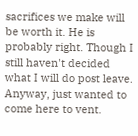sacrifices we make will be worth it. He is probably right. Though I still haven't decided what I will do post leave. Anyway, just wanted to come here to vent.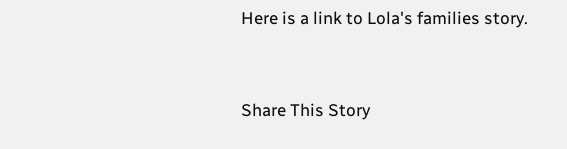Here is a link to Lola's families story.


Share This Story